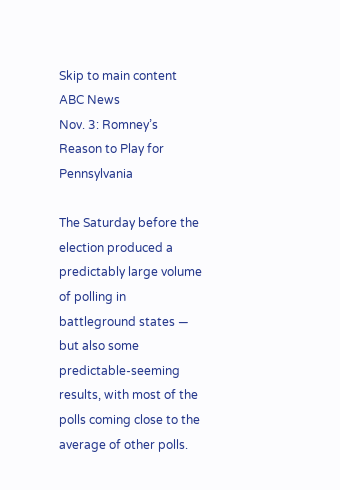Skip to main content
ABC News
Nov. 3: Romney’s Reason to Play for Pennsylvania

The Saturday before the election produced a predictably large volume of polling in battleground states — but also some predictable-seeming results, with most of the polls coming close to the average of other polls.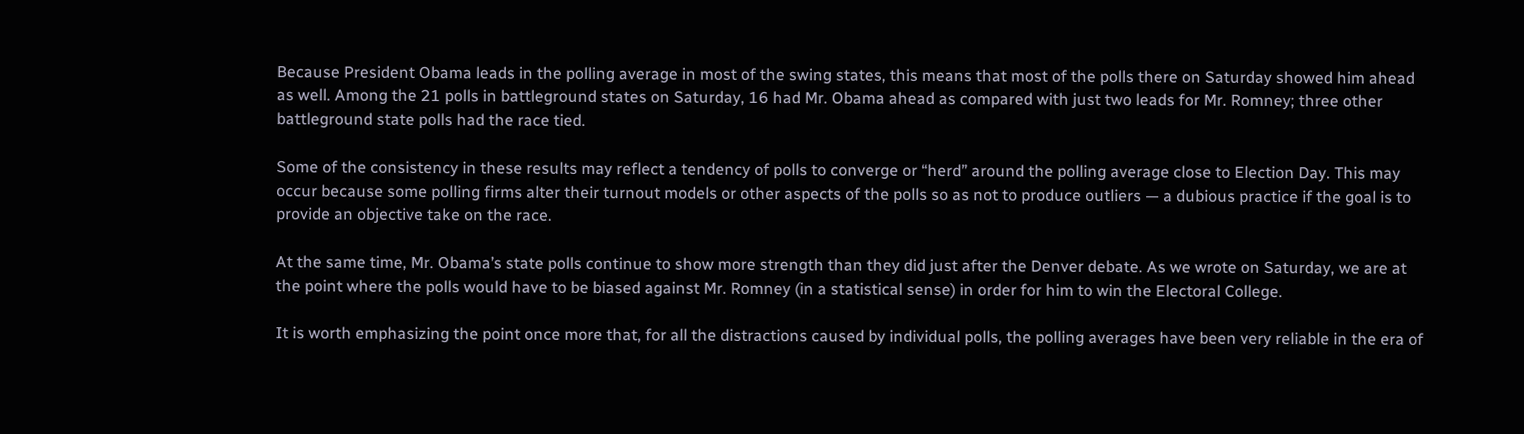Because President Obama leads in the polling average in most of the swing states, this means that most of the polls there on Saturday showed him ahead as well. Among the 21 polls in battleground states on Saturday, 16 had Mr. Obama ahead as compared with just two leads for Mr. Romney; three other battleground state polls had the race tied.

Some of the consistency in these results may reflect a tendency of polls to converge or “herd” around the polling average close to Election Day. This may occur because some polling firms alter their turnout models or other aspects of the polls so as not to produce outliers — a dubious practice if the goal is to provide an objective take on the race.

At the same time, Mr. Obama’s state polls continue to show more strength than they did just after the Denver debate. As we wrote on Saturday, we are at the point where the polls would have to be biased against Mr. Romney (in a statistical sense) in order for him to win the Electoral College.

It is worth emphasizing the point once more that, for all the distractions caused by individual polls, the polling averages have been very reliable in the era of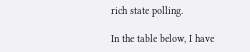rich state polling.

In the table below, I have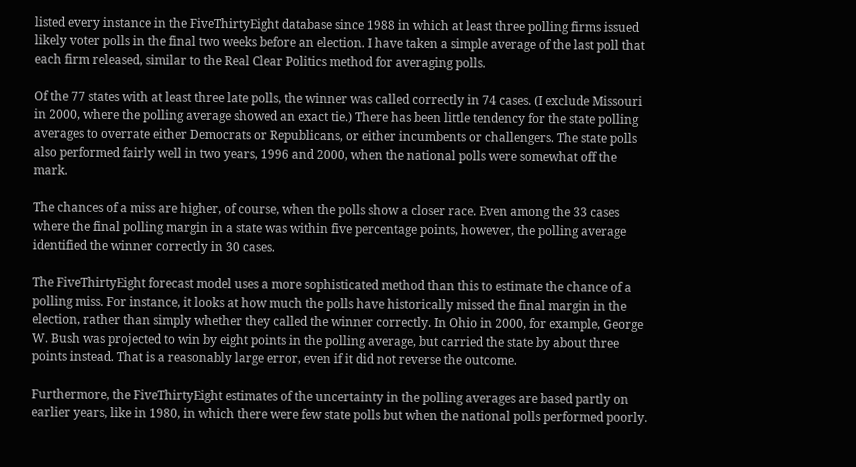listed every instance in the FiveThirtyEight database since 1988 in which at least three polling firms issued likely voter polls in the final two weeks before an election. I have taken a simple average of the last poll that each firm released, similar to the Real Clear Politics method for averaging polls.

Of the 77 states with at least three late polls, the winner was called correctly in 74 cases. (I exclude Missouri in 2000, where the polling average showed an exact tie.) There has been little tendency for the state polling averages to overrate either Democrats or Republicans, or either incumbents or challengers. The state polls also performed fairly well in two years, 1996 and 2000, when the national polls were somewhat off the mark.

The chances of a miss are higher, of course, when the polls show a closer race. Even among the 33 cases where the final polling margin in a state was within five percentage points, however, the polling average identified the winner correctly in 30 cases.

The FiveThirtyEight forecast model uses a more sophisticated method than this to estimate the chance of a polling miss. For instance, it looks at how much the polls have historically missed the final margin in the election, rather than simply whether they called the winner correctly. In Ohio in 2000, for example, George W. Bush was projected to win by eight points in the polling average, but carried the state by about three points instead. That is a reasonably large error, even if it did not reverse the outcome.

Furthermore, the FiveThirtyEight estimates of the uncertainty in the polling averages are based partly on earlier years, like in 1980, in which there were few state polls but when the national polls performed poorly.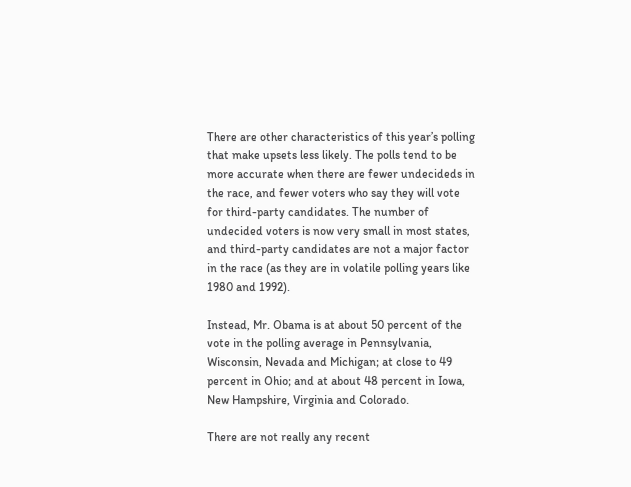There are other characteristics of this year’s polling that make upsets less likely. The polls tend to be more accurate when there are fewer undecideds in the race, and fewer voters who say they will vote for third-party candidates. The number of undecided voters is now very small in most states, and third-party candidates are not a major factor in the race (as they are in volatile polling years like 1980 and 1992).

Instead, Mr. Obama is at about 50 percent of the vote in the polling average in Pennsylvania, Wisconsin, Nevada and Michigan; at close to 49 percent in Ohio; and at about 48 percent in Iowa, New Hampshire, Virginia and Colorado.

There are not really any recent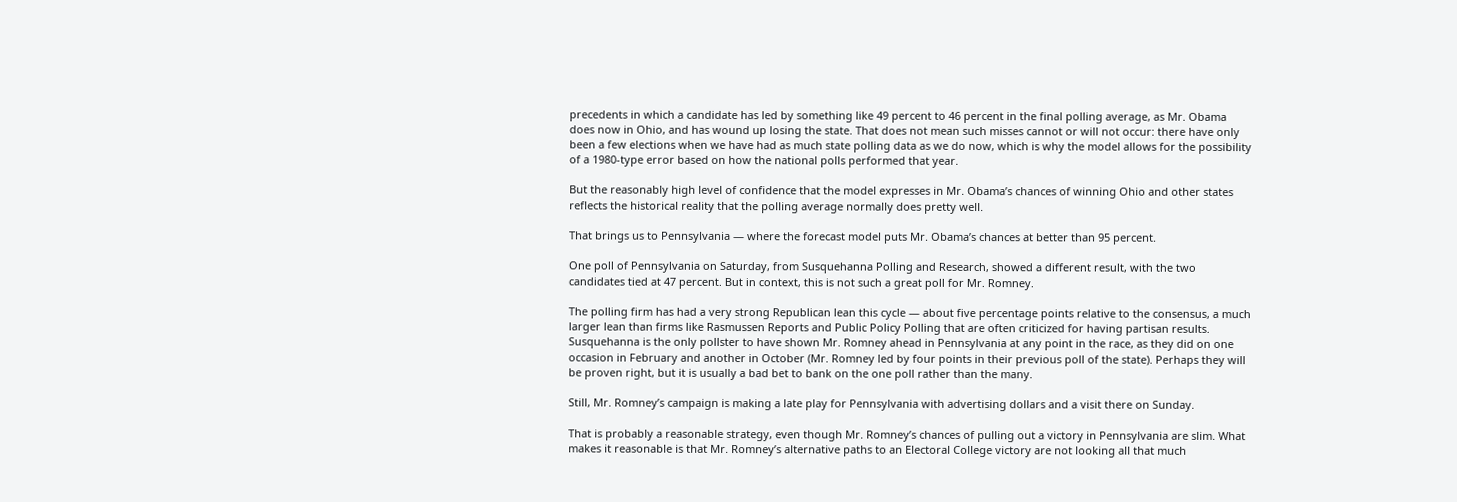precedents in which a candidate has led by something like 49 percent to 46 percent in the final polling average, as Mr. Obama does now in Ohio, and has wound up losing the state. That does not mean such misses cannot or will not occur: there have only been a few elections when we have had as much state polling data as we do now, which is why the model allows for the possibility of a 1980-type error based on how the national polls performed that year.

But the reasonably high level of confidence that the model expresses in Mr. Obama’s chances of winning Ohio and other states reflects the historical reality that the polling average normally does pretty well.

That brings us to Pennsylvania — where the forecast model puts Mr. Obama’s chances at better than 95 percent.

One poll of Pennsylvania on Saturday, from Susquehanna Polling and Research, showed a different result, with the two candidates tied at 47 percent. But in context, this is not such a great poll for Mr. Romney.

The polling firm has had a very strong Republican lean this cycle — about five percentage points relative to the consensus, a much larger lean than firms like Rasmussen Reports and Public Policy Polling that are often criticized for having partisan results. Susquehanna is the only pollster to have shown Mr. Romney ahead in Pennsylvania at any point in the race, as they did on one occasion in February and another in October (Mr. Romney led by four points in their previous poll of the state). Perhaps they will be proven right, but it is usually a bad bet to bank on the one poll rather than the many.

Still, Mr. Romney’s campaign is making a late play for Pennsylvania with advertising dollars and a visit there on Sunday.

That is probably a reasonable strategy, even though Mr. Romney’s chances of pulling out a victory in Pennsylvania are slim. What makes it reasonable is that Mr. Romney’s alternative paths to an Electoral College victory are not looking all that much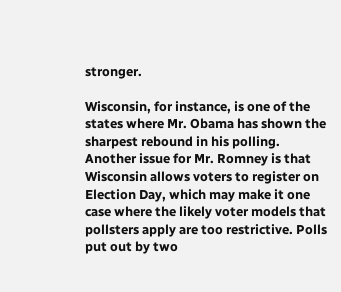stronger.

Wisconsin, for instance, is one of the states where Mr. Obama has shown the sharpest rebound in his polling. Another issue for Mr. Romney is that Wisconsin allows voters to register on Election Day, which may make it one case where the likely voter models that pollsters apply are too restrictive. Polls put out by two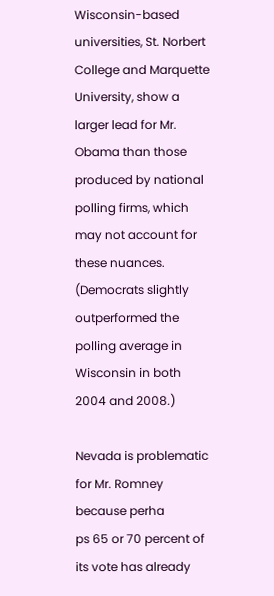Wisconsin-based universities, St. Norbert College and Marquette University, show a larger lead for Mr. Obama than those produced by national polling firms, which may not account for these nuances. (Democrats slightly outperformed the polling average in Wisconsin in both 2004 and 2008.)

Nevada is problematic for Mr. Romney because perha
ps 65 or 70 percent of its vote has already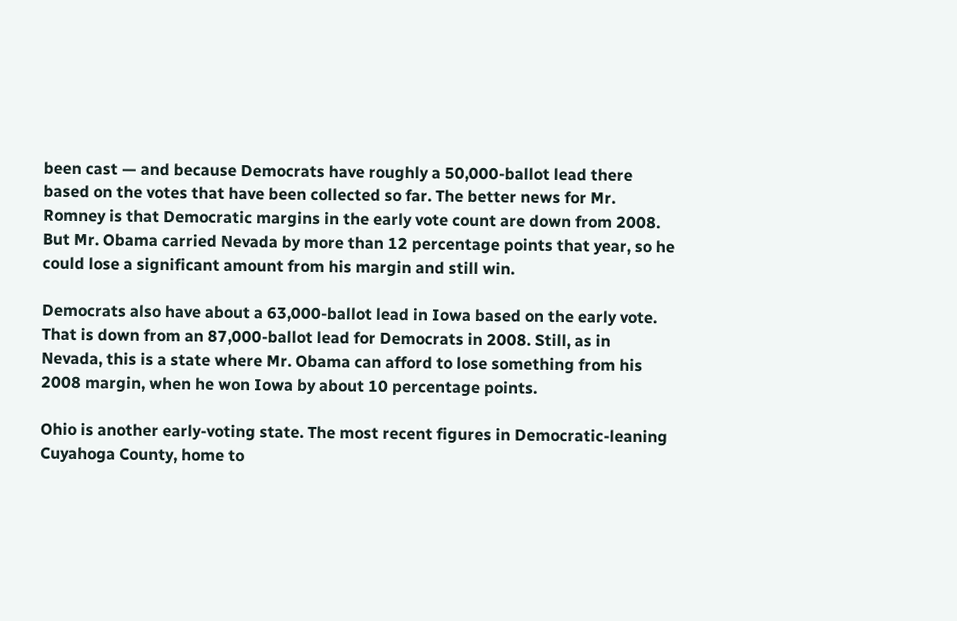been cast — and because Democrats have roughly a 50,000-ballot lead there based on the votes that have been collected so far. The better news for Mr. Romney is that Democratic margins in the early vote count are down from 2008. But Mr. Obama carried Nevada by more than 12 percentage points that year, so he could lose a significant amount from his margin and still win.

Democrats also have about a 63,000-ballot lead in Iowa based on the early vote. That is down from an 87,000-ballot lead for Democrats in 2008. Still, as in Nevada, this is a state where Mr. Obama can afford to lose something from his 2008 margin, when he won Iowa by about 10 percentage points.

Ohio is another early-voting state. The most recent figures in Democratic-leaning Cuyahoga County, home to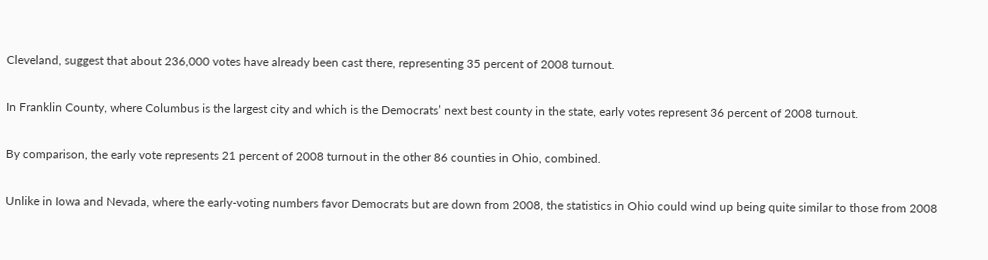Cleveland, suggest that about 236,000 votes have already been cast there, representing 35 percent of 2008 turnout.

In Franklin County, where Columbus is the largest city and which is the Democrats’ next best county in the state, early votes represent 36 percent of 2008 turnout.

By comparison, the early vote represents 21 percent of 2008 turnout in the other 86 counties in Ohio, combined.

Unlike in Iowa and Nevada, where the early-voting numbers favor Democrats but are down from 2008, the statistics in Ohio could wind up being quite similar to those from 2008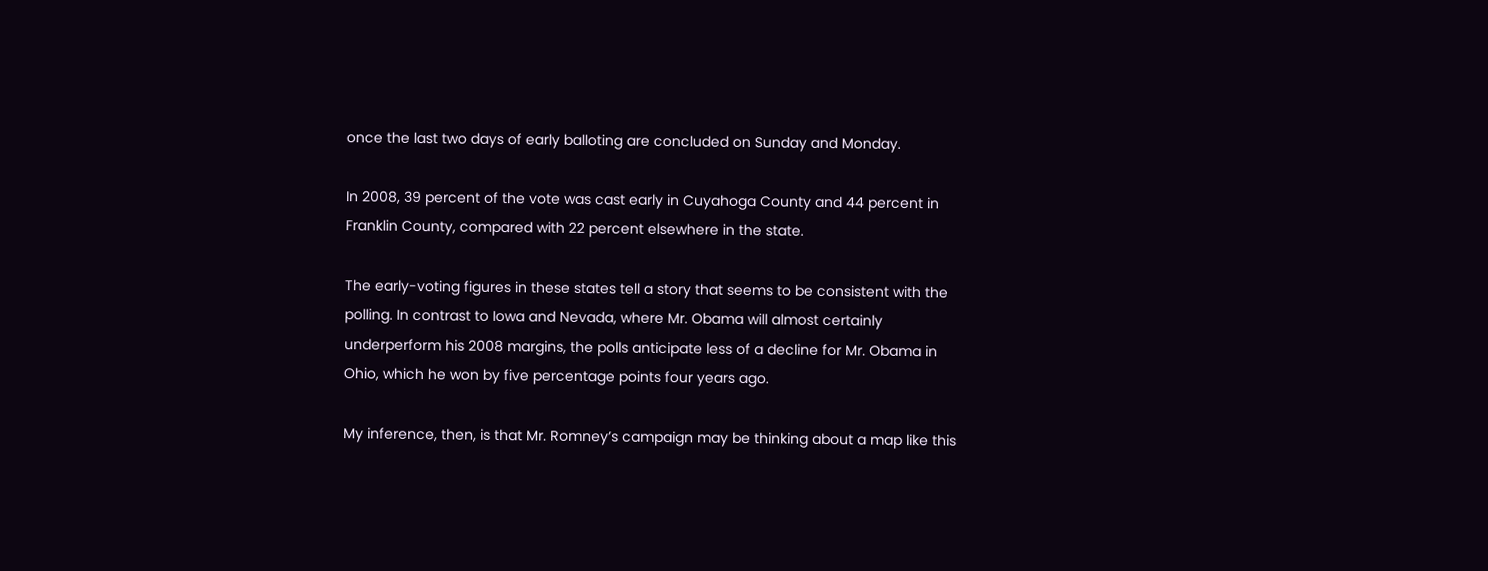once the last two days of early balloting are concluded on Sunday and Monday.

In 2008, 39 percent of the vote was cast early in Cuyahoga County and 44 percent in Franklin County, compared with 22 percent elsewhere in the state.

The early-voting figures in these states tell a story that seems to be consistent with the polling. In contrast to Iowa and Nevada, where Mr. Obama will almost certainly underperform his 2008 margins, the polls anticipate less of a decline for Mr. Obama in Ohio, which he won by five percentage points four years ago.

My inference, then, is that Mr. Romney’s campaign may be thinking about a map like this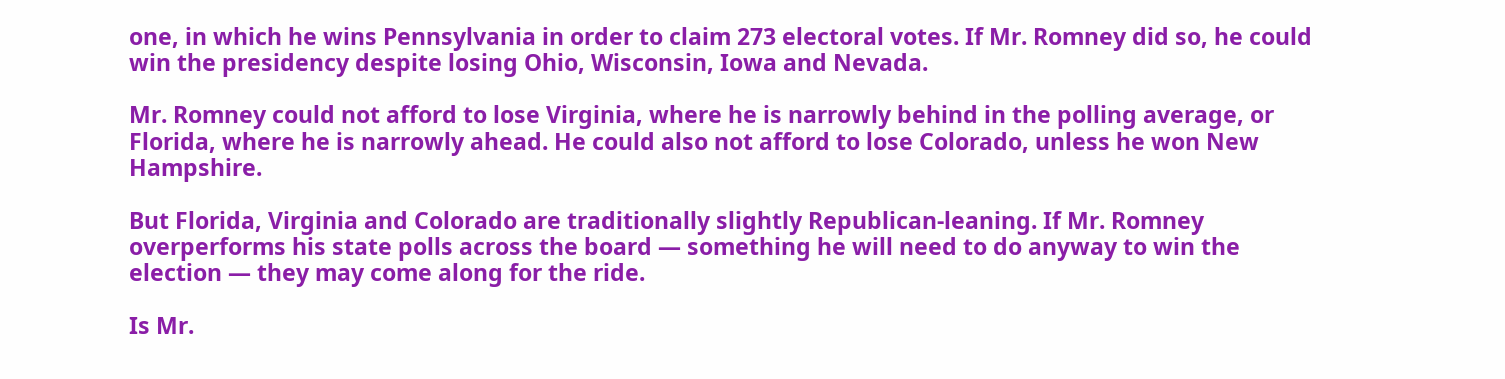one, in which he wins Pennsylvania in order to claim 273 electoral votes. If Mr. Romney did so, he could win the presidency despite losing Ohio, Wisconsin, Iowa and Nevada.

Mr. Romney could not afford to lose Virginia, where he is narrowly behind in the polling average, or Florida, where he is narrowly ahead. He could also not afford to lose Colorado, unless he won New Hampshire.

But Florida, Virginia and Colorado are traditionally slightly Republican-leaning. If Mr. Romney overperforms his state polls across the board — something he will need to do anyway to win the election — they may come along for the ride.

Is Mr.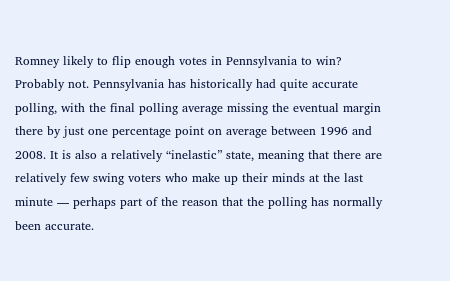Romney likely to flip enough votes in Pennsylvania to win? Probably not. Pennsylvania has historically had quite accurate polling, with the final polling average missing the eventual margin there by just one percentage point on average between 1996 and 2008. It is also a relatively “inelastic” state, meaning that there are relatively few swing voters who make up their minds at the last minute — perhaps part of the reason that the polling has normally been accurate.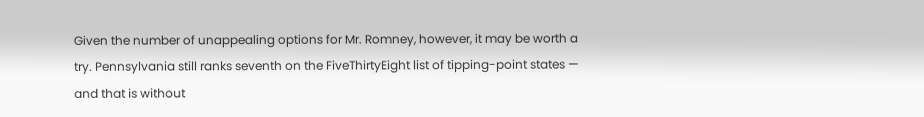Given the number of unappealing options for Mr. Romney, however, it may be worth a try. Pennsylvania still ranks seventh on the FiveThirtyEight list of tipping-point states — and that is without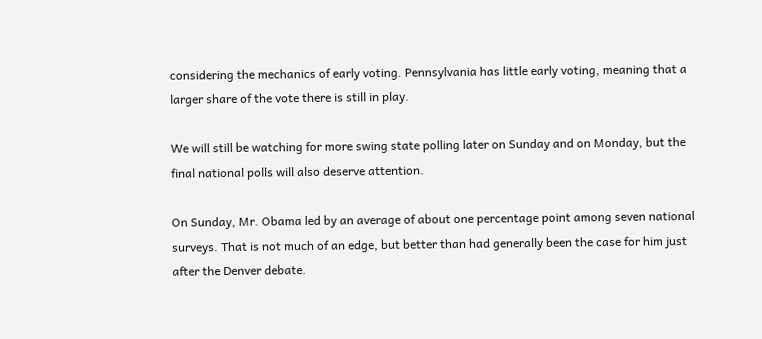considering the mechanics of early voting. Pennsylvania has little early voting, meaning that a larger share of the vote there is still in play.

We will still be watching for more swing state polling later on Sunday and on Monday, but the final national polls will also deserve attention.

On Sunday, Mr. Obama led by an average of about one percentage point among seven national surveys. That is not much of an edge, but better than had generally been the case for him just after the Denver debate.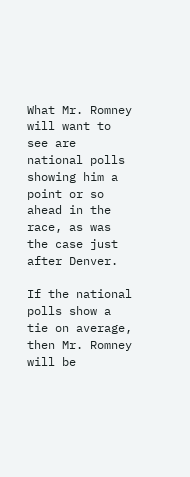What Mr. Romney will want to see are national polls showing him a point or so ahead in the race, as was the case just after Denver.

If the national polls show a tie on average, then Mr. Romney will be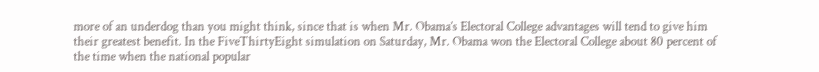more of an underdog than you might think, since that is when Mr. Obama’s Electoral College advantages will tend to give him their greatest benefit. In the FiveThirtyEight simulation on Saturday, Mr. Obama won the Electoral College about 80 percent of the time when the national popular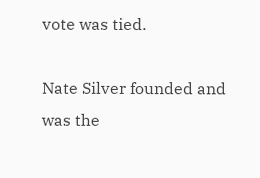vote was tied.

Nate Silver founded and was the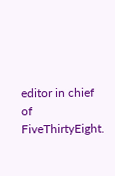editor in chief of FiveThirtyEight.